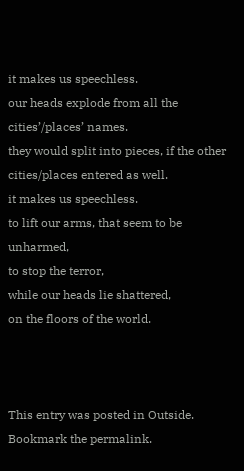it makes us speechless.
our heads explode from all the cities’/places’ names.
they would split into pieces, if the other cities/places entered as well.
it makes us speechless.
to lift our arms, that seem to be unharmed,
to stop the terror,
while our heads lie shattered,
on the floors of the world.



This entry was posted in Outside. Bookmark the permalink.